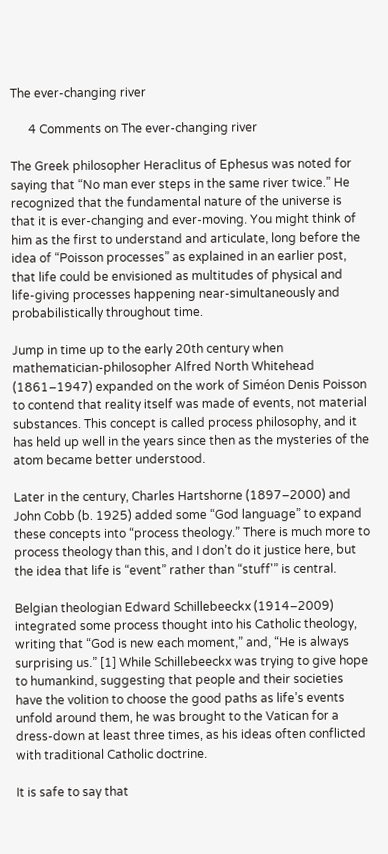The ever-changing river

      4 Comments on The ever-changing river

The Greek philosopher Heraclitus of Ephesus was noted for saying that “No man ever steps in the same river twice.” He recognized that the fundamental nature of the universe is that it is ever-changing and ever-moving. You might think of him as the first to understand and articulate, long before the idea of “Poisson processes” as explained in an earlier post, that life could be envisioned as multitudes of physical and life-giving processes happening near-simultaneously and probabilistically throughout time.

Jump in time up to the early 20th century when mathematician-philosopher Alfred North Whitehead (1861–1947) expanded on the work of Siméon Denis Poisson to contend that reality itself was made of events, not material substances. This concept is called process philosophy, and it has held up well in the years since then as the mysteries of the atom became better understood.

Later in the century, Charles Hartshorne (1897–2000) and John Cobb (b. 1925) added some “God language” to expand these concepts into “process theology.” There is much more to process theology than this, and I don’t do it justice here, but the idea that life is “event” rather than “stuff'” is central.

Belgian theologian Edward Schillebeeckx (1914–2009) integrated some process thought into his Catholic theology, writing that “God is new each moment,” and, “He is always surprising us.” [1] While Schillebeeckx was trying to give hope to humankind, suggesting that people and their societies have the volition to choose the good paths as life’s events unfold around them, he was brought to the Vatican for a dress-down at least three times, as his ideas often conflicted with traditional Catholic doctrine.

It is safe to say that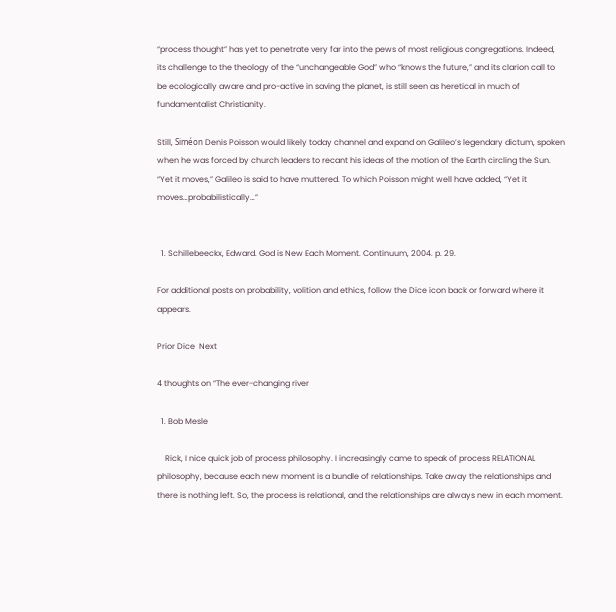“process thought” has yet to penetrate very far into the pews of most religious congregations. Indeed, its challenge to the theology of the “unchangeable God” who “knows the future,” and its clarion call to be ecologically aware and pro-active in saving the planet, is still seen as heretical in much of fundamentalist Christianity.

Still, Siméon Denis Poisson would likely today channel and expand on Galileo’s legendary dictum, spoken when he was forced by church leaders to recant his ideas of the motion of the Earth circling the Sun. “Yet it moves,” Galileo is said to have muttered. To which Poisson might well have added, “Yet it moves…probabilistically…”


  1. Schillebeeckx, Edward. God is New Each Moment. Continuum, 2004. p. 29.

For additional posts on probability, volition and ethics, follow the Dice icon back or forward where it appears.

Prior Dice  Next

4 thoughts on “The ever-changing river

  1. Bob Mesle

    Rick, I nice quick job of process philosophy. I increasingly came to speak of process RELATIONAL philosophy, because each new moment is a bundle of relationships. Take away the relationships and there is nothing left. So, the process is relational, and the relationships are always new in each moment.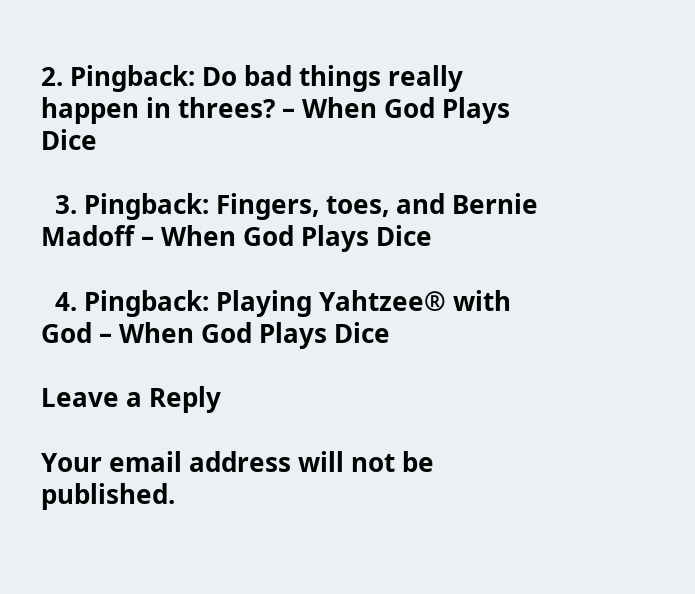2. Pingback: Do bad things really happen in threes? – When God Plays Dice

  3. Pingback: Fingers, toes, and Bernie Madoff – When God Plays Dice

  4. Pingback: Playing Yahtzee® with God – When God Plays Dice

Leave a Reply

Your email address will not be published.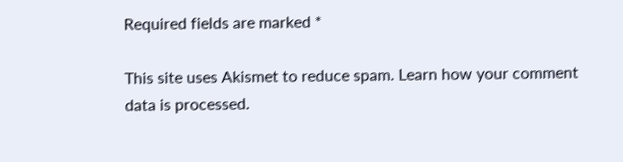Required fields are marked *

This site uses Akismet to reduce spam. Learn how your comment data is processed.